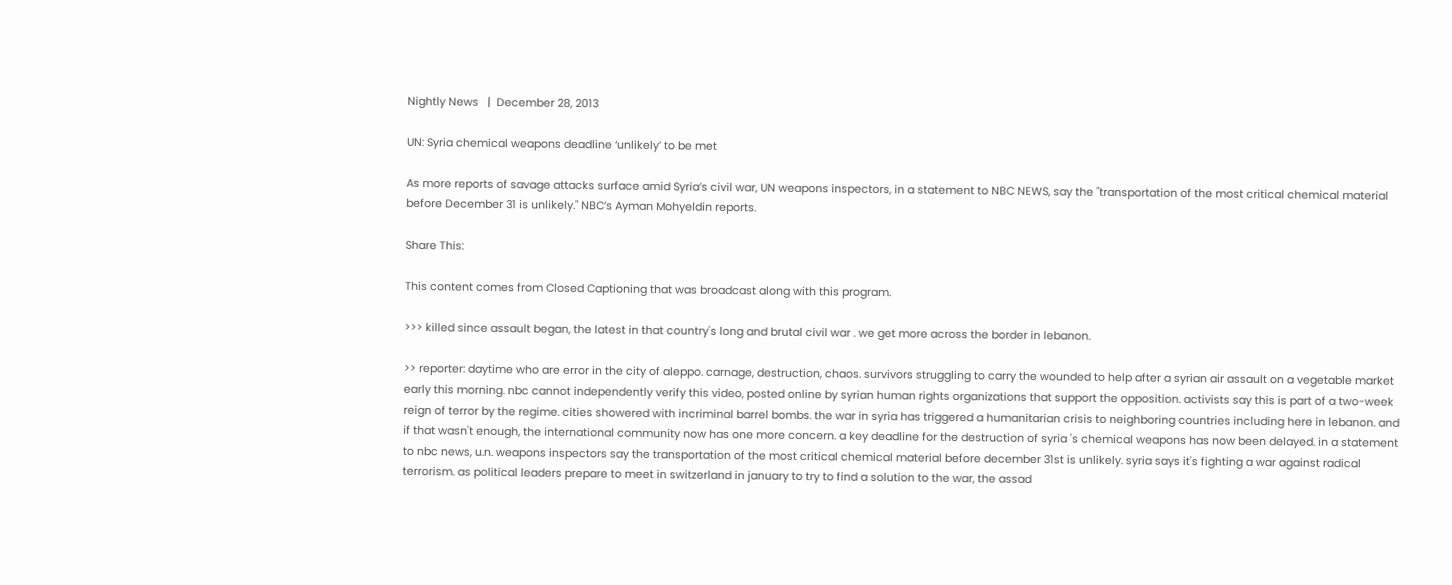Nightly News   |  December 28, 2013

UN: Syria chemical weapons deadline ‘unlikely’ to be met

As more reports of savage attacks surface amid Syria’s civil war, UN weapons inspectors, in a statement to NBC NEWS, say the "transportation of the most critical chemical material before December 31 is unlikely." NBC’s Ayman Mohyeldin reports.

Share This:

This content comes from Closed Captioning that was broadcast along with this program.

>>> killed since assault began, the latest in that country's long and brutal civil war . we get more across the border in lebanon.

>> reporter: daytime who are error in the city of aleppo. carnage, destruction, chaos. survivors struggling to carry the wounded to help after a syrian air assault on a vegetable market early this morning. nbc cannot independently verify this video, posted online by syrian human rights organizations that support the opposition. activists say this is part of a two-week reign of terror by the regime. cities showered with incriminal barrel bombs. the war in syria has triggered a humanitarian crisis to neighboring countries including here in lebanon. and if that wasn't enough, the international community now has one more concern. a key deadline for the destruction of syria 's chemical weapons has now been delayed. in a statement to nbc news, u.n. weapons inspectors say the transportation of the most critical chemical material before december 31st is unlikely. syria says it's fighting a war against radical terrorism. as political leaders prepare to meet in switzerland in january to try to find a solution to the war, the assad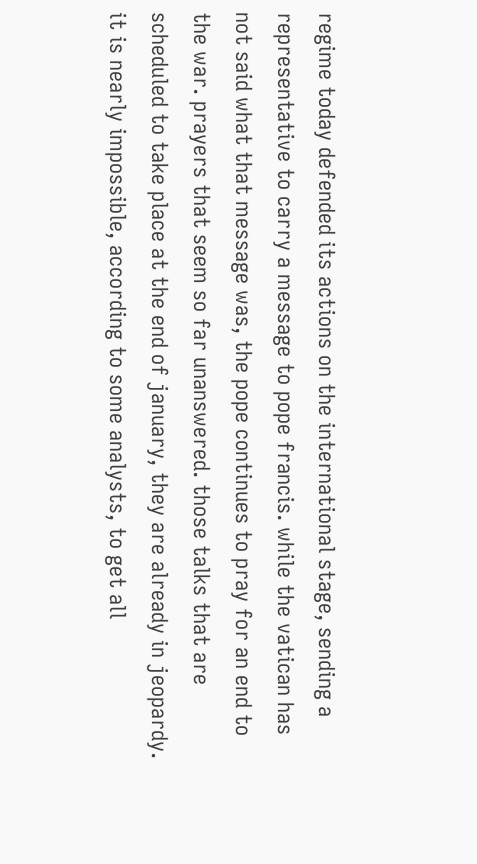regime today defended its actions on the international stage, sending a representative to carry a message to pope francis. while the vatican has not said what that message was, the pope continues to pray for an end to the war. prayers that seem so far unanswered. those talks that are scheduled to take place at the end of january, they are already in jeopardy. it is nearly impossible, according to some analysts, to get all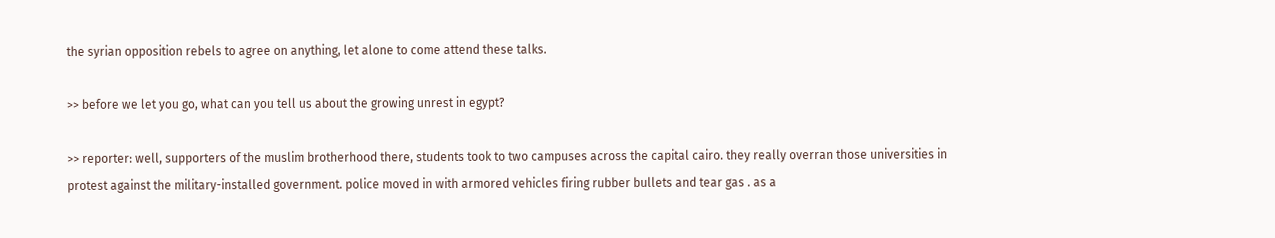the syrian opposition rebels to agree on anything, let alone to come attend these talks.

>> before we let you go, what can you tell us about the growing unrest in egypt?

>> reporter: well, supporters of the muslim brotherhood there, students took to two campuses across the capital cairo. they really overran those universities in protest against the military-installed government. police moved in with armored vehicles firing rubber bullets and tear gas . as a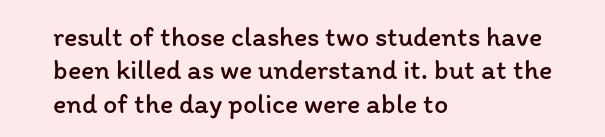result of those clashes two students have been killed as we understand it. but at the end of the day police were able to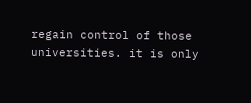regain control of those universities. it is only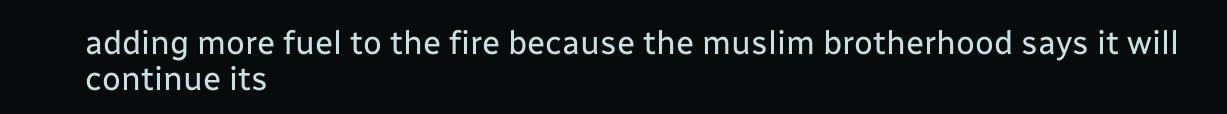adding more fuel to the fire because the muslim brotherhood says it will continue its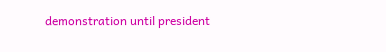demonstration until president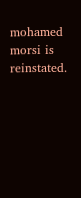mohamed morsi is reinstated.